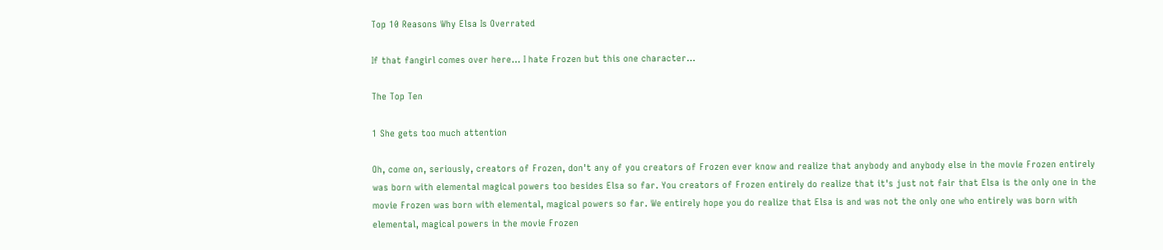Top 10 Reasons Why Elsa Is Overrated

If that fangirl comes over here... I hate Frozen but this one character...

The Top Ten

1 She gets too much attention

Oh, come on, seriously, creators of Frozen, don't any of you creators of Frozen ever know and realize that anybody and anybody else in the movie Frozen entirely was born with elemental magical powers too besides Elsa so far. You creators of Frozen entirely do realize that it's just not fair that Elsa is the only one in the movie Frozen was born with elemental, magical powers so far. We entirely hope you do realize that Elsa is and was not the only one who entirely was born with elemental, magical powers in the movie Frozen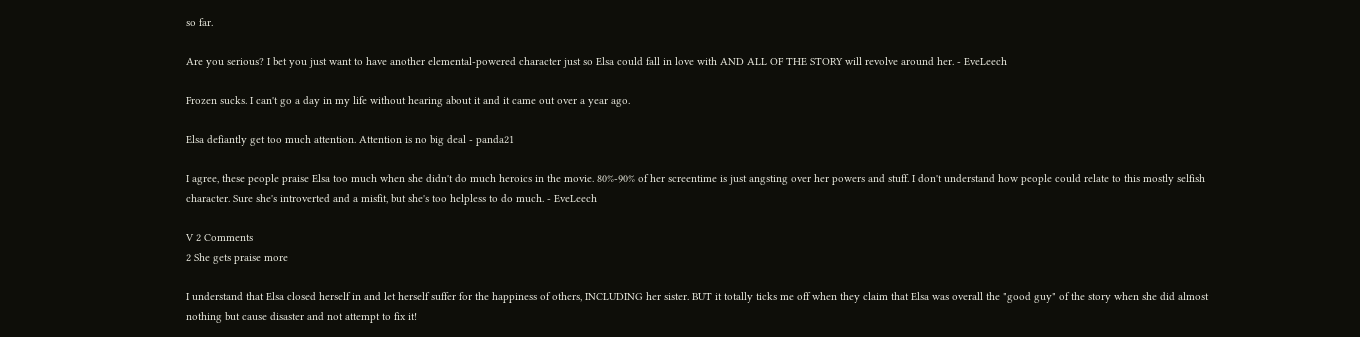so far.

Are you serious? I bet you just want to have another elemental-powered character just so Elsa could fall in love with AND ALL OF THE STORY will revolve around her. - EveLeech

Frozen sucks. I can't go a day in my life without hearing about it and it came out over a year ago.

Elsa defiantly get too much attention. Attention is no big deal - panda21

I agree, these people praise Elsa too much when she didn't do much heroics in the movie. 80%-90% of her screentime is just angsting over her powers and stuff. I don't understand how people could relate to this mostly selfish character. Sure she's introverted and a misfit, but she's too helpless to do much. - EveLeech

V 2 Comments
2 She gets praise more

I understand that Elsa closed herself in and let herself suffer for the happiness of others, INCLUDING her sister. BUT it totally ticks me off when they claim that Elsa was overall the "good guy" of the story when she did almost nothing but cause disaster and not attempt to fix it!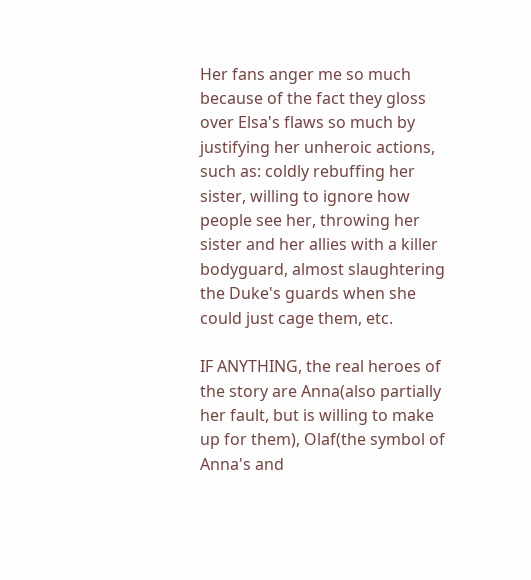Her fans anger me so much because of the fact they gloss over Elsa's flaws so much by justifying her unheroic actions, such as: coldly rebuffing her sister, willing to ignore how people see her, throwing her sister and her allies with a killer bodyguard, almost slaughtering the Duke's guards when she could just cage them, etc.

IF ANYTHING, the real heroes of the story are Anna(also partially her fault, but is willing to make up for them), Olaf(the symbol of Anna's and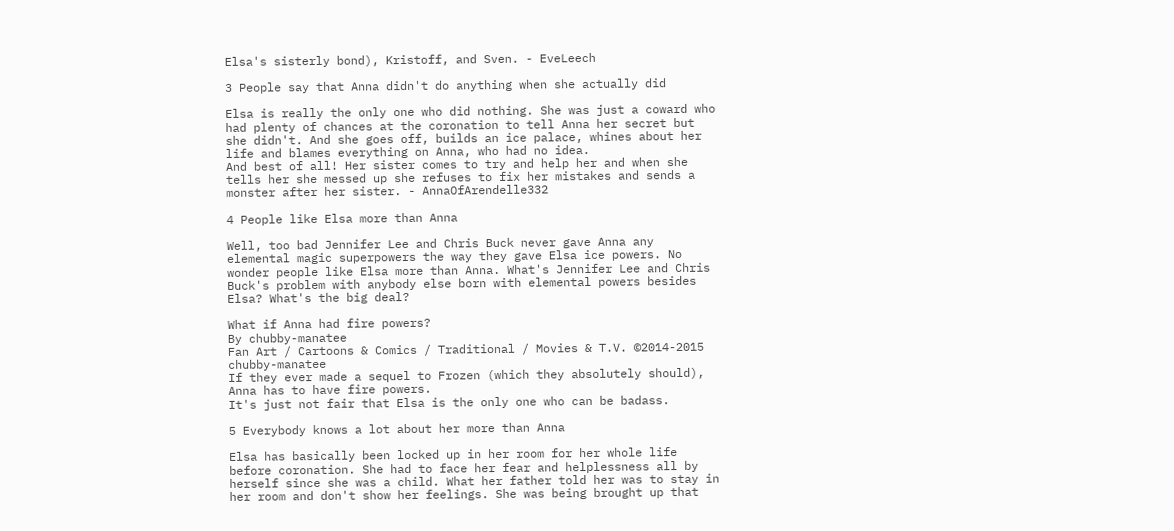Elsa's sisterly bond), Kristoff, and Sven. - EveLeech

3 People say that Anna didn't do anything when she actually did

Elsa is really the only one who did nothing. She was just a coward who had plenty of chances at the coronation to tell Anna her secret but she didn't. And she goes off, builds an ice palace, whines about her life and blames everything on Anna, who had no idea.
And best of all! Her sister comes to try and help her and when she tells her she messed up she refuses to fix her mistakes and sends a monster after her sister. - AnnaOfArendelle332

4 People like Elsa more than Anna

Well, too bad Jennifer Lee and Chris Buck never gave Anna any elemental magic superpowers the way they gave Elsa ice powers. No wonder people like Elsa more than Anna. What's Jennifer Lee and Chris Buck's problem with anybody else born with elemental powers besides Elsa? What's the big deal?

What if Anna had fire powers?
By chubby-manatee
Fan Art / Cartoons & Comics / Traditional / Movies & T.V. ©2014-2015 chubby-manatee
If they ever made a sequel to Frozen (which they absolutely should),
Anna has to have fire powers.
It's just not fair that Elsa is the only one who can be badass.

5 Everybody knows a lot about her more than Anna

Elsa has basically been locked up in her room for her whole life before coronation. She had to face her fear and helplessness all by herself since she was a child. What her father told her was to stay in her room and don't show her feelings. She was being brought up that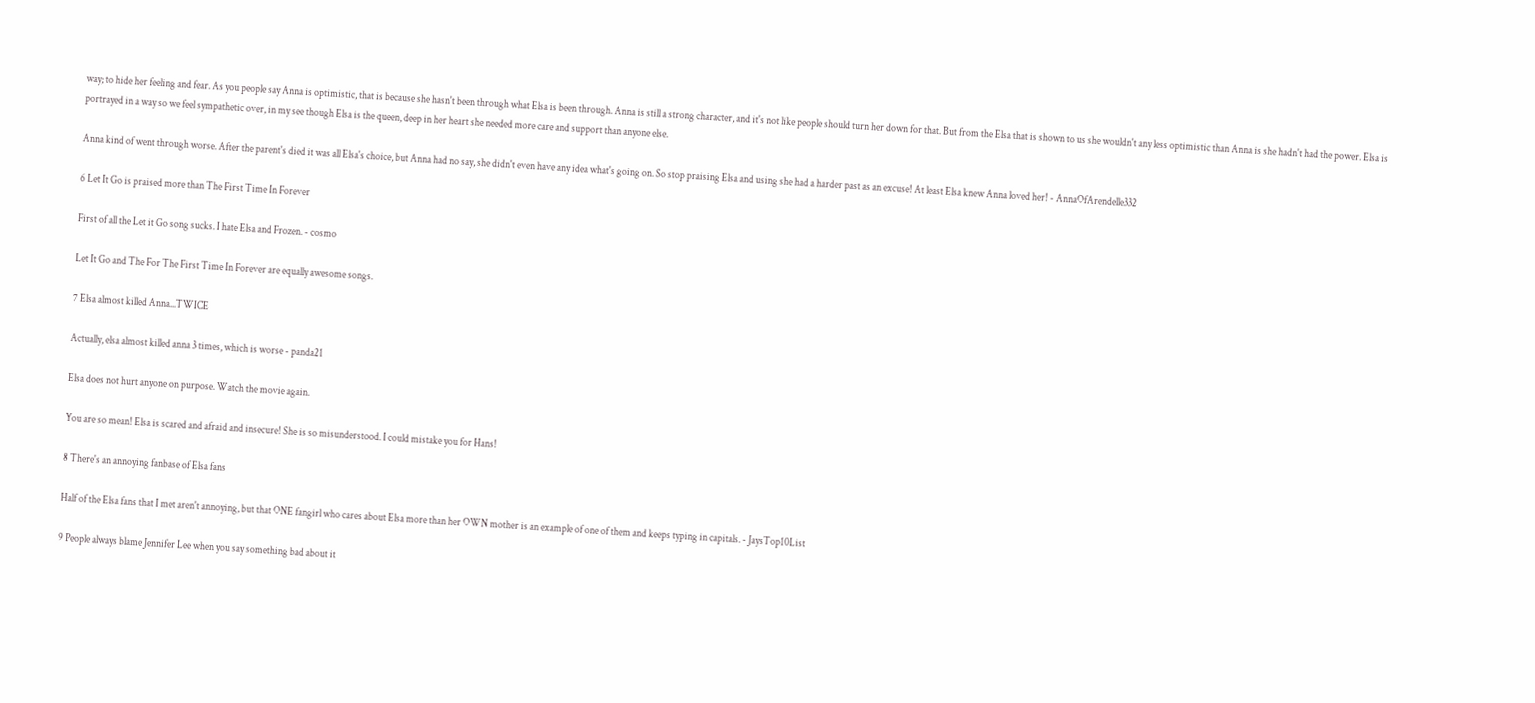way; to hide her feeling and fear. As you people say Anna is optimistic, that is because she hasn't been through what Elsa is been through. Anna is still a strong character, and it's not like people should turn her down for that. But from the Elsa that is shown to us she wouldn't any less optimistic than Anna is she hadn't had the power. Elsa is portrayed in a way so we feel sympathetic over, in my see though Elsa is the queen, deep in her heart she needed more care and support than anyone else.

Anna kind of went through worse. After the parent's died it was all Elsa's choice, but Anna had no say, she didn't even have any idea what's going on. So stop praising Elsa and using she had a harder past as an excuse! At least Elsa knew Anna loved her! - AnnaOfArendelle332

6 Let It Go is praised more than The First Time In Forever

First of all the Let it Go song sucks. I hate Elsa and Frozen. - cosmo

Let It Go and The For The First Time In Forever are equally awesome songs.

7 Elsa almost killed Anna...TWICE

Actually, elsa almost killed anna 3 times, which is worse - panda21

Elsa does not hurt anyone on purpose. Watch the movie again.

You are so mean! Elsa is scared and afraid and insecure! She is so misunderstood. I could mistake you for Hans!

8 There's an annoying fanbase of Elsa fans

Half of the Elsa fans that I met aren't annoying, but that ONE fangirl who cares about Elsa more than her OWN mother is an example of one of them and keeps typing in capitals. - JaysTop10List

9 People always blame Jennifer Lee when you say something bad about it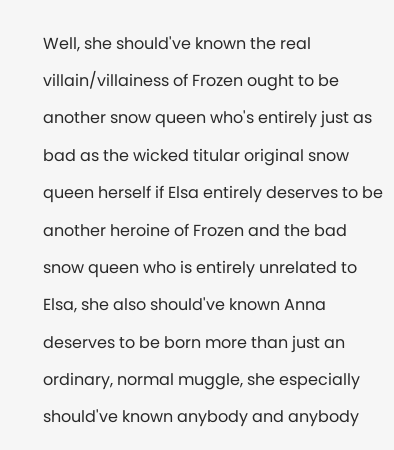Well, she should've known the real villain/villainess of Frozen ought to be another snow queen who's entirely just as bad as the wicked titular original snow queen herself if Elsa entirely deserves to be another heroine of Frozen and the bad snow queen who is entirely unrelated to Elsa, she also should've known Anna deserves to be born more than just an ordinary, normal muggle, she especially should've known anybody and anybody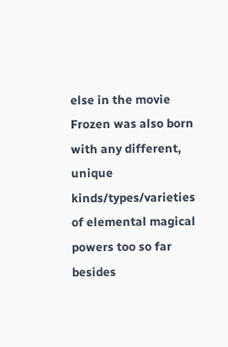else in the movie Frozen was also born with any different, unique kinds/types/varieties of elemental magical powers too so far besides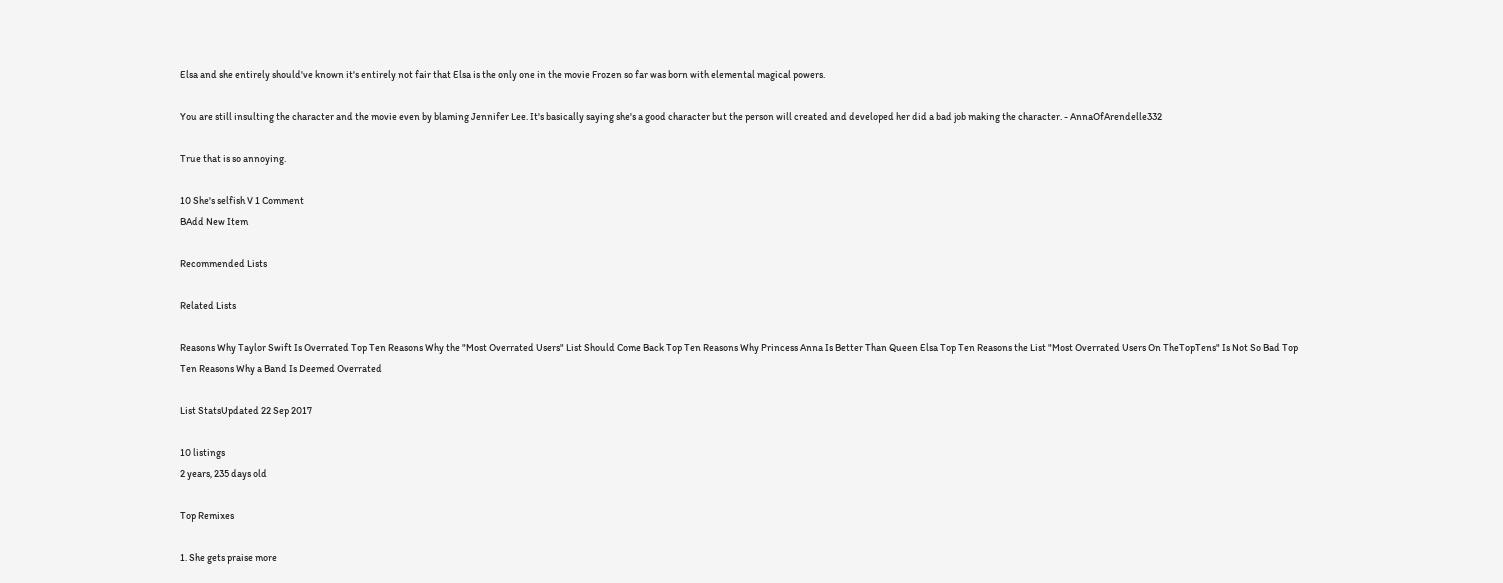Elsa and she entirely should've known it's entirely not fair that Elsa is the only one in the movie Frozen so far was born with elemental magical powers.

You are still insulting the character and the movie even by blaming Jennifer Lee. It's basically saying she's a good character but the person will created and developed her did a bad job making the character. - AnnaOfArendelle332

True that is so annoying.

10 She's selfish V 1 Comment
BAdd New Item

Recommended Lists

Related Lists

Reasons Why Taylor Swift Is Overrated Top Ten Reasons Why the "Most Overrated Users" List Should Come Back Top Ten Reasons Why Princess Anna Is Better Than Queen Elsa Top Ten Reasons the List "Most Overrated Users On TheTopTens" Is Not So Bad Top Ten Reasons Why a Band Is Deemed Overrated

List StatsUpdated 22 Sep 2017

10 listings
2 years, 235 days old

Top Remixes

1. She gets praise more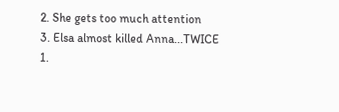2. She gets too much attention
3. Elsa almost killed Anna...TWICE
1.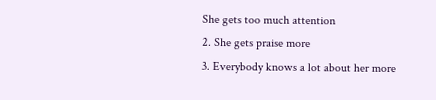She gets too much attention
2. She gets praise more
3. Everybody knows a lot about her more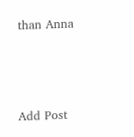than Anna



Add Post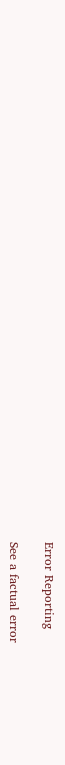Error Reporting

See a factual error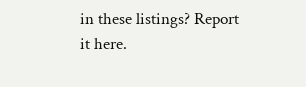in these listings? Report it here.